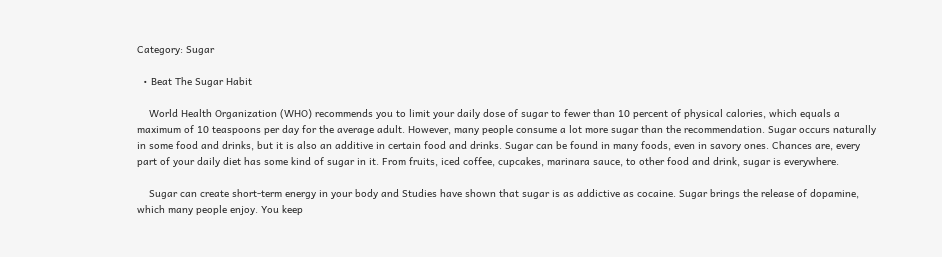Category: Sugar

  • Beat The Sugar Habit

    World Health Organization (WHO) recommends you to limit your daily dose of sugar to fewer than 10 percent of physical calories, which equals a maximum of 10 teaspoons per day for the average adult. However, many people consume a lot more sugar than the recommendation. Sugar occurs naturally in some food and drinks, but it is also an additive in certain food and drinks. Sugar can be found in many foods, even in savory ones. Chances are, every part of your daily diet has some kind of sugar in it. From fruits, iced coffee, cupcakes, marinara sauce, to other food and drink, sugar is everywhere.

    Sugar can create short-term energy in your body and Studies have shown that sugar is as addictive as cocaine. Sugar brings the release of dopamine, which many people enjoy. You keep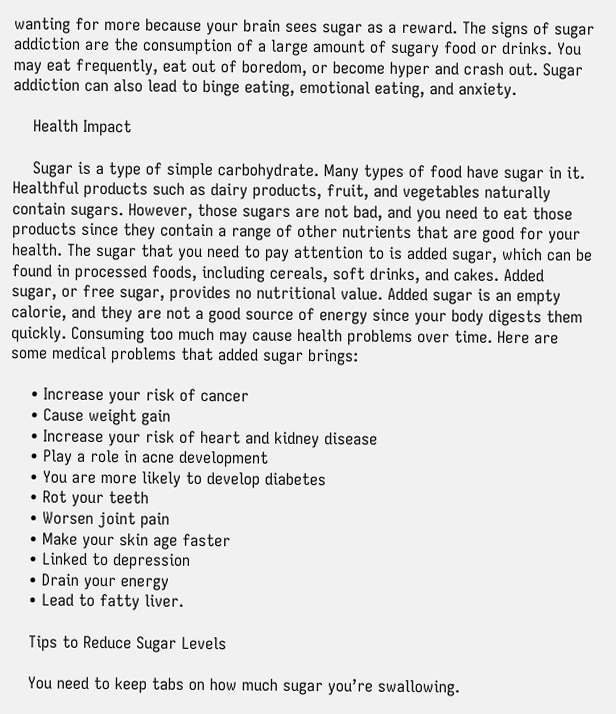wanting for more because your brain sees sugar as a reward. The signs of sugar addiction are the consumption of a large amount of sugary food or drinks. You may eat frequently, eat out of boredom, or become hyper and crash out. Sugar addiction can also lead to binge eating, emotional eating, and anxiety.

    Health Impact

    Sugar is a type of simple carbohydrate. Many types of food have sugar in it. Healthful products such as dairy products, fruit, and vegetables naturally contain sugars. However, those sugars are not bad, and you need to eat those products since they contain a range of other nutrients that are good for your health. The sugar that you need to pay attention to is added sugar, which can be found in processed foods, including cereals, soft drinks, and cakes. Added sugar, or free sugar, provides no nutritional value. Added sugar is an empty calorie, and they are not a good source of energy since your body digests them quickly. Consuming too much may cause health problems over time. Here are some medical problems that added sugar brings:

    • Increase your risk of cancer
    • Cause weight gain
    • Increase your risk of heart and kidney disease
    • Play a role in acne development
    • You are more likely to develop diabetes
    • Rot your teeth
    • Worsen joint pain
    • Make your skin age faster
    • Linked to depression
    • Drain your energy
    • Lead to fatty liver.

    Tips to Reduce Sugar Levels

    You need to keep tabs on how much sugar you’re swallowing.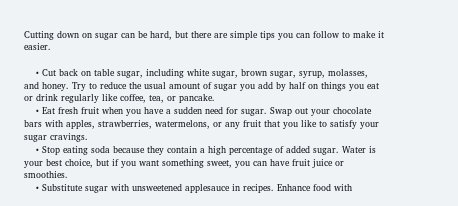Cutting down on sugar can be hard, but there are simple tips you can follow to make it easier.

    • Cut back on table sugar, including white sugar, brown sugar, syrup, molasses, and honey. Try to reduce the usual amount of sugar you add by half on things you eat or drink regularly like coffee, tea, or pancake.
    • Eat fresh fruit when you have a sudden need for sugar. Swap out your chocolate bars with apples, strawberries, watermelons, or any fruit that you like to satisfy your sugar cravings.
    • Stop eating soda because they contain a high percentage of added sugar. Water is your best choice, but if you want something sweet, you can have fruit juice or smoothies.
    • Substitute sugar with unsweetened applesauce in recipes. Enhance food with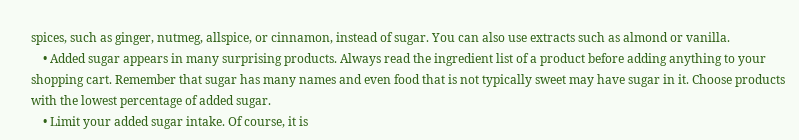spices, such as ginger, nutmeg, allspice, or cinnamon, instead of sugar. You can also use extracts such as almond or vanilla.
    • Added sugar appears in many surprising products. Always read the ingredient list of a product before adding anything to your shopping cart. Remember that sugar has many names and even food that is not typically sweet may have sugar in it. Choose products with the lowest percentage of added sugar.
    • Limit your added sugar intake. Of course, it is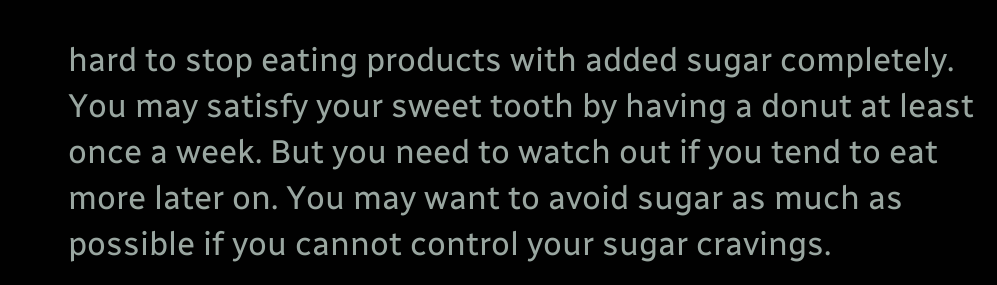hard to stop eating products with added sugar completely. You may satisfy your sweet tooth by having a donut at least once a week. But you need to watch out if you tend to eat more later on. You may want to avoid sugar as much as possible if you cannot control your sugar cravings.